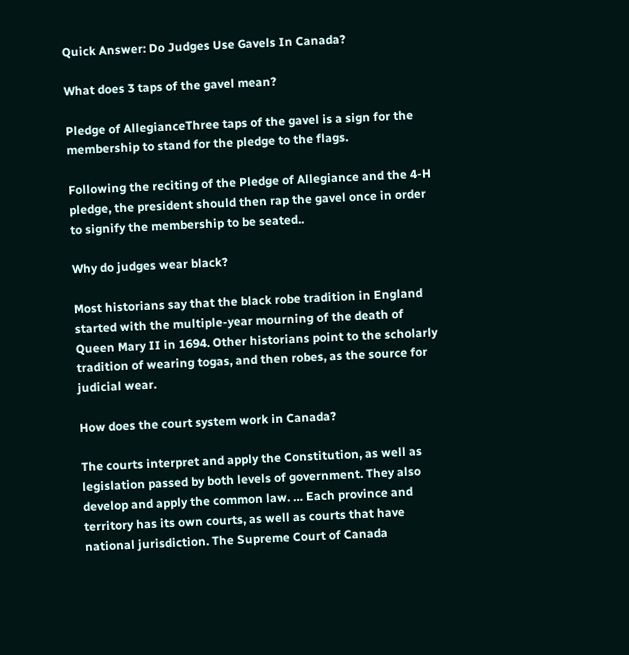Quick Answer: Do Judges Use Gavels In Canada?

What does 3 taps of the gavel mean?

Pledge of AllegianceThree taps of the gavel is a sign for the membership to stand for the pledge to the flags.

Following the reciting of the Pledge of Allegiance and the 4-H pledge, the president should then rap the gavel once in order to signify the membership to be seated..

Why do judges wear black?

Most historians say that the black robe tradition in England started with the multiple-year mourning of the death of Queen Mary II in 1694. Other historians point to the scholarly tradition of wearing togas, and then robes, as the source for judicial wear.

How does the court system work in Canada?

The courts interpret and apply the Constitution, as well as legislation passed by both levels of government. They also develop and apply the common law. … Each province and territory has its own courts, as well as courts that have national jurisdiction. The Supreme Court of Canada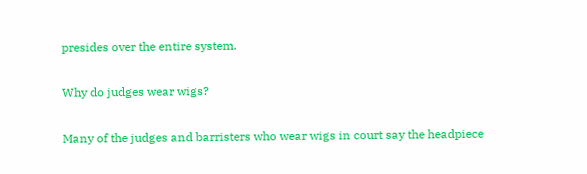presides over the entire system.

Why do judges wear wigs?

Many of the judges and barristers who wear wigs in court say the headpiece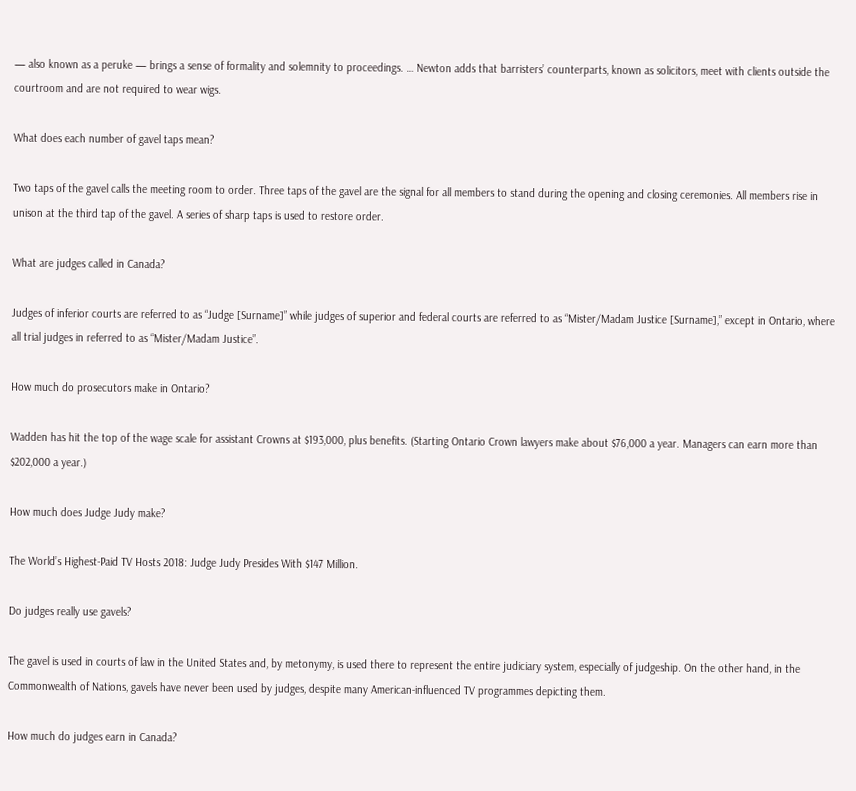— also known as a peruke — brings a sense of formality and solemnity to proceedings. … Newton adds that barristers’ counterparts, known as solicitors, meet with clients outside the courtroom and are not required to wear wigs.

What does each number of gavel taps mean?

Two taps of the gavel calls the meeting room to order. Three taps of the gavel are the signal for all members to stand during the opening and closing ceremonies. All members rise in unison at the third tap of the gavel. A series of sharp taps is used to restore order.

What are judges called in Canada?

Judges of inferior courts are referred to as “Judge [Surname]” while judges of superior and federal courts are referred to as “Mister/Madam Justice [Surname],” except in Ontario, where all trial judges in referred to as “Mister/Madam Justice”.

How much do prosecutors make in Ontario?

Wadden has hit the top of the wage scale for assistant Crowns at $193,000, plus benefits. (Starting Ontario Crown lawyers make about $76,000 a year. Managers can earn more than $202,000 a year.)

How much does Judge Judy make?

The World’s Highest-Paid TV Hosts 2018: Judge Judy Presides With $147 Million.

Do judges really use gavels?

The gavel is used in courts of law in the United States and, by metonymy, is used there to represent the entire judiciary system, especially of judgeship. On the other hand, in the Commonwealth of Nations, gavels have never been used by judges, despite many American-influenced TV programmes depicting them.

How much do judges earn in Canada?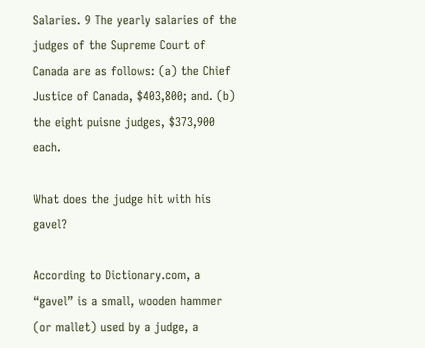Salaries. 9 The yearly salaries of the judges of the Supreme Court of Canada are as follows: (a) the Chief Justice of Canada, $403,800; and. (b) the eight puisne judges, $373,900 each.

What does the judge hit with his gavel?

According to Dictionary.com, a “gavel” is a small, wooden hammer (or mallet) used by a judge, a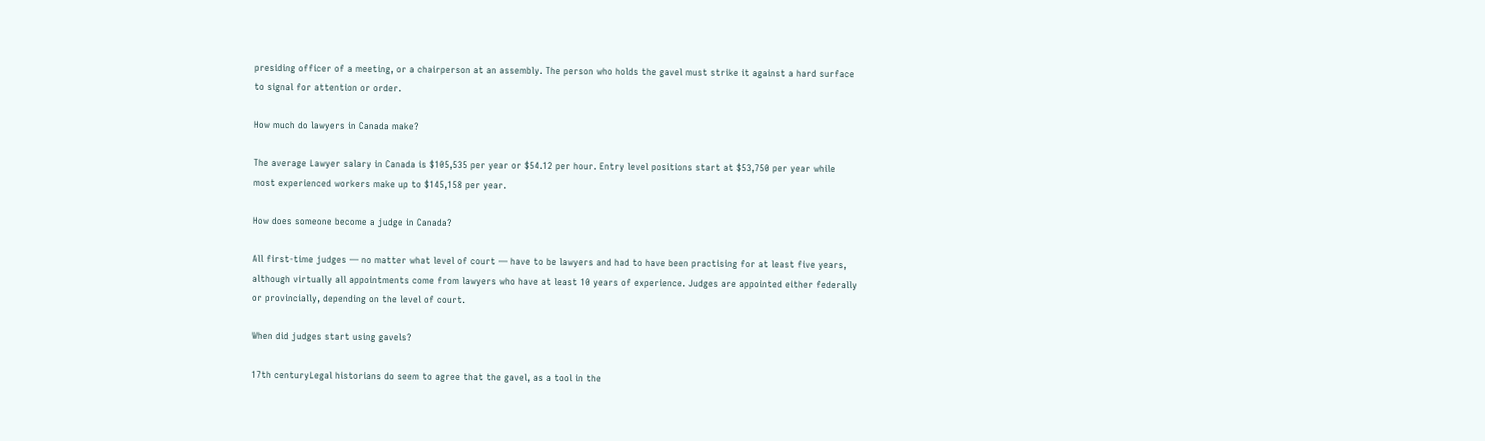presiding officer of a meeting, or a chairperson at an assembly. The person who holds the gavel must strike it against a hard surface to signal for attention or order.

How much do lawyers in Canada make?

The average Lawyer salary in Canada is $105,535 per year or $54.12 per hour. Entry level positions start at $53,750 per year while most experienced workers make up to $145,158 per year.

How does someone become a judge in Canada?

All first-time judges — no matter what level of court — have to be lawyers and had to have been practising for at least five years, although virtually all appointments come from lawyers who have at least 10 years of experience. Judges are appointed either federally or provincially, depending on the level of court.

When did judges start using gavels?

17th centuryLegal historians do seem to agree that the gavel, as a tool in the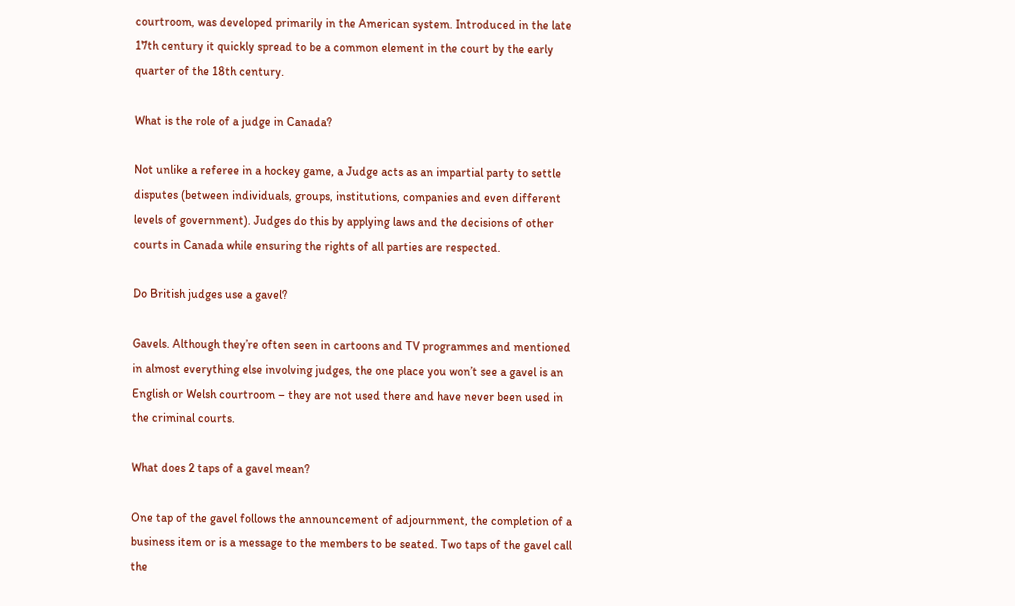courtroom, was developed primarily in the American system. Introduced in the late 17th century it quickly spread to be a common element in the court by the early quarter of the 18th century.

What is the role of a judge in Canada?

Not unlike a referee in a hockey game, a Judge acts as an impartial party to settle disputes (between individuals, groups, institutions, companies and even different levels of government). Judges do this by applying laws and the decisions of other courts in Canada while ensuring the rights of all parties are respected.

Do British judges use a gavel?

Gavels. Although they’re often seen in cartoons and TV programmes and mentioned in almost everything else involving judges, the one place you won’t see a gavel is an English or Welsh courtroom – they are not used there and have never been used in the criminal courts.

What does 2 taps of a gavel mean?

One tap of the gavel follows the announcement of adjournment, the completion of a business item or is a message to the members to be seated. Two taps of the gavel call the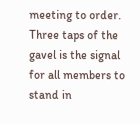meeting to order. Three taps of the gavel is the signal for all members to stand in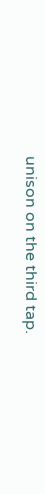unison on the third tap.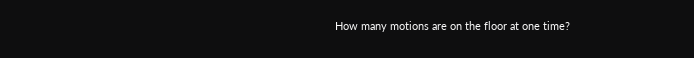How many motions are on the floor at one time?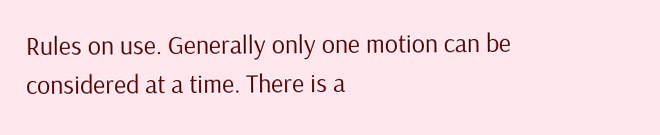Rules on use. Generally only one motion can be considered at a time. There is a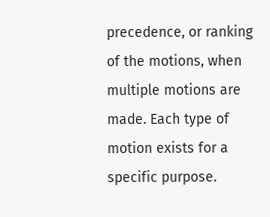precedence, or ranking of the motions, when multiple motions are made. Each type of motion exists for a specific purpose.